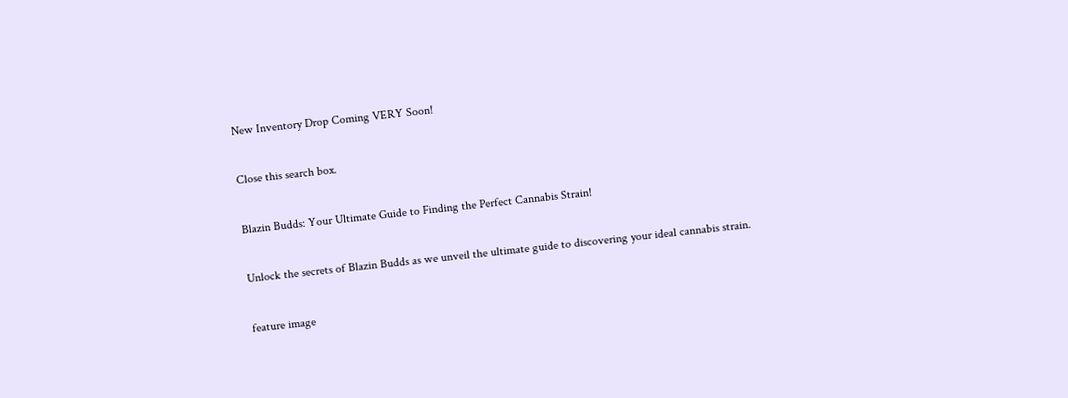New Inventory Drop Coming VERY Soon!

Close this search box.

Blazin Budds: Your Ultimate Guide to Finding the Perfect Cannabis Strain!

Unlock the secrets of Blazin Budds as we unveil the ultimate guide to discovering your ideal cannabis strain.

feature image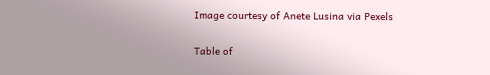Image courtesy of Anete Lusina via Pexels

Table of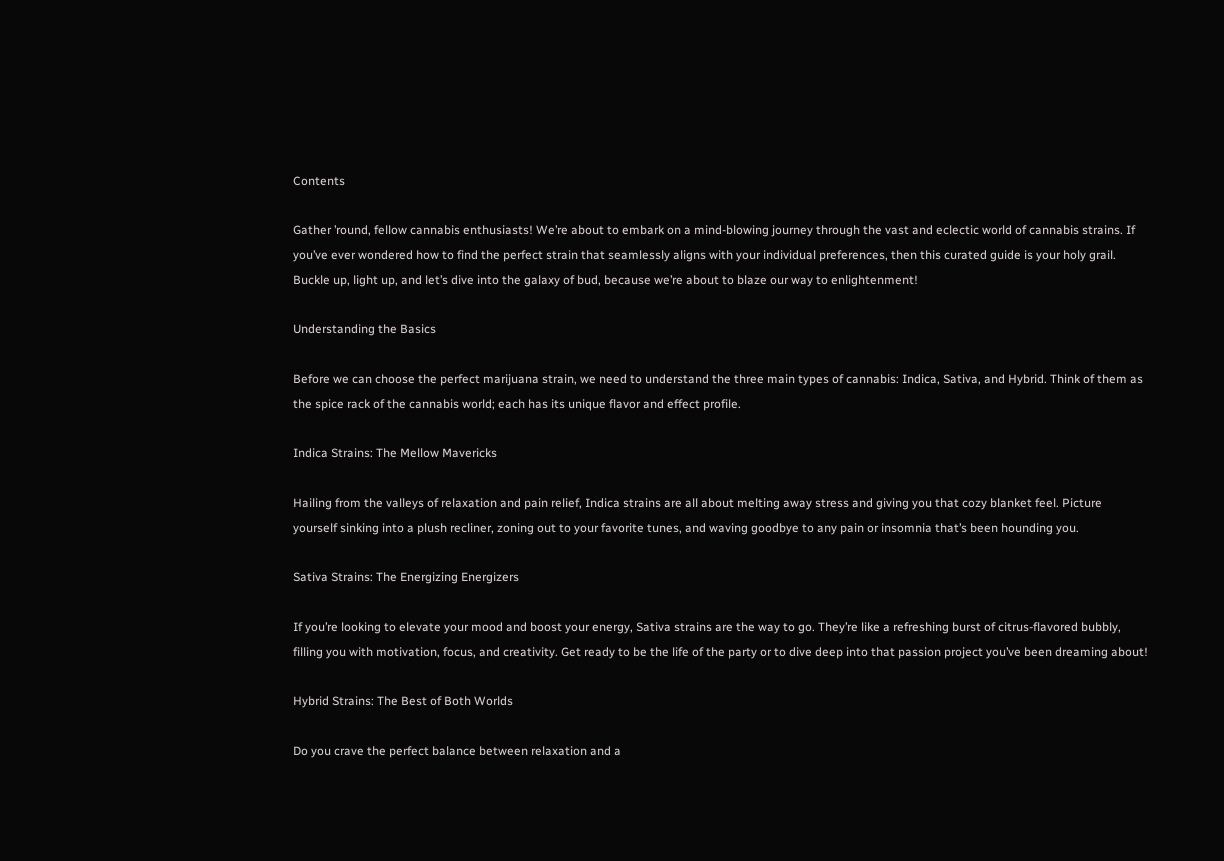Contents

Gather ’round, fellow cannabis enthusiasts! We’re about to embark on a mind-blowing journey through the vast and eclectic world of cannabis strains. If you’ve ever wondered how to find the perfect strain that seamlessly aligns with your individual preferences, then this curated guide is your holy grail. Buckle up, light up, and let’s dive into the galaxy of bud, because we’re about to blaze our way to enlightenment!

Understanding the Basics

Before we can choose the perfect marijuana strain, we need to understand the three main types of cannabis: Indica, Sativa, and Hybrid. Think of them as the spice rack of the cannabis world; each has its unique flavor and effect profile.

Indica Strains: The Mellow Mavericks

Hailing from the valleys of relaxation and pain relief, Indica strains are all about melting away stress and giving you that cozy blanket feel. Picture yourself sinking into a plush recliner, zoning out to your favorite tunes, and waving goodbye to any pain or insomnia that’s been hounding you.

Sativa Strains: The Energizing Energizers

If you’re looking to elevate your mood and boost your energy, Sativa strains are the way to go. They’re like a refreshing burst of citrus-flavored bubbly, filling you with motivation, focus, and creativity. Get ready to be the life of the party or to dive deep into that passion project you’ve been dreaming about!

Hybrid Strains: The Best of Both Worlds

Do you crave the perfect balance between relaxation and a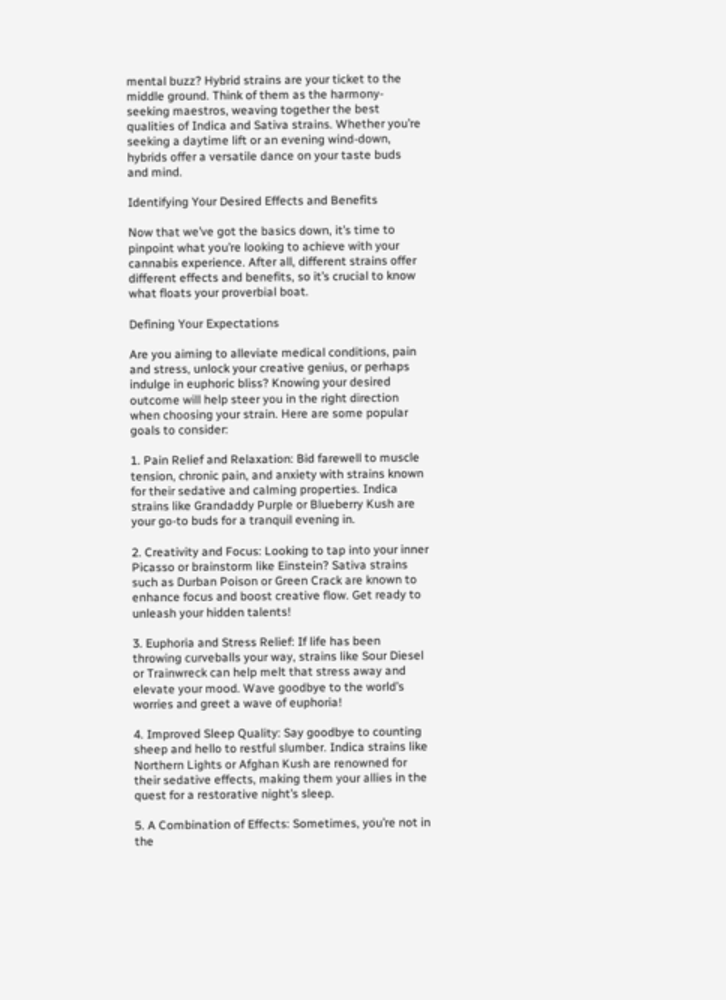mental buzz? Hybrid strains are your ticket to the middle ground. Think of them as the harmony-seeking maestros, weaving together the best qualities of Indica and Sativa strains. Whether you’re seeking a daytime lift or an evening wind-down, hybrids offer a versatile dance on your taste buds and mind.

Identifying Your Desired Effects and Benefits

Now that we’ve got the basics down, it’s time to pinpoint what you’re looking to achieve with your cannabis experience. After all, different strains offer different effects and benefits, so it’s crucial to know what floats your proverbial boat.

Defining Your Expectations

Are you aiming to alleviate medical conditions, pain and stress, unlock your creative genius, or perhaps indulge in euphoric bliss? Knowing your desired outcome will help steer you in the right direction when choosing your strain. Here are some popular goals to consider:

1. Pain Relief and Relaxation: Bid farewell to muscle tension, chronic pain, and anxiety with strains known for their sedative and calming properties. Indica strains like Grandaddy Purple or Blueberry Kush are your go-to buds for a tranquil evening in.

2. Creativity and Focus: Looking to tap into your inner Picasso or brainstorm like Einstein? Sativa strains such as Durban Poison or Green Crack are known to enhance focus and boost creative flow. Get ready to unleash your hidden talents!

3. Euphoria and Stress Relief: If life has been throwing curveballs your way, strains like Sour Diesel or Trainwreck can help melt that stress away and elevate your mood. Wave goodbye to the world’s worries and greet a wave of euphoria!

4. Improved Sleep Quality: Say goodbye to counting sheep and hello to restful slumber. Indica strains like Northern Lights or Afghan Kush are renowned for their sedative effects, making them your allies in the quest for a restorative night’s sleep.

5. A Combination of Effects: Sometimes, you’re not in the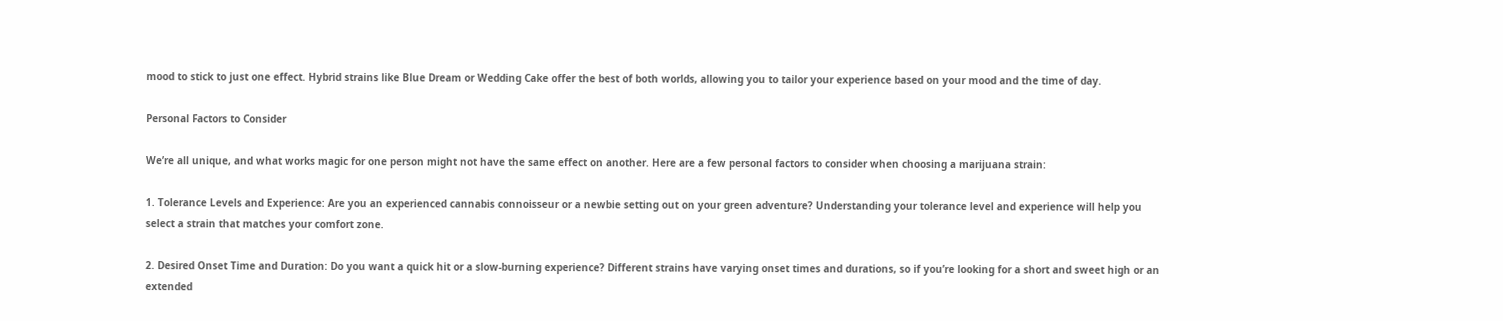mood to stick to just one effect. Hybrid strains like Blue Dream or Wedding Cake offer the best of both worlds, allowing you to tailor your experience based on your mood and the time of day.

Personal Factors to Consider

We’re all unique, and what works magic for one person might not have the same effect on another. Here are a few personal factors to consider when choosing a marijuana strain:

1. Tolerance Levels and Experience: Are you an experienced cannabis connoisseur or a newbie setting out on your green adventure? Understanding your tolerance level and experience will help you select a strain that matches your comfort zone.

2. Desired Onset Time and Duration: Do you want a quick hit or a slow-burning experience? Different strains have varying onset times and durations, so if you’re looking for a short and sweet high or an extended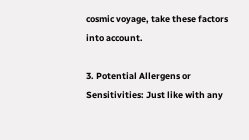cosmic voyage, take these factors into account.

3. Potential Allergens or Sensitivities: Just like with any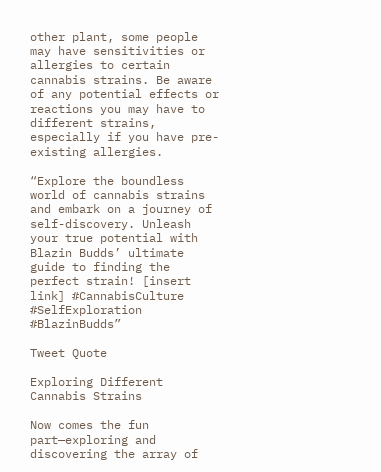other plant, some people may have sensitivities or allergies to certain cannabis strains. Be aware of any potential effects or reactions you may have to different strains, especially if you have pre-existing allergies.

“Explore the boundless world of cannabis strains and embark on a journey of self-discovery. Unleash your true potential with Blazin Budds’ ultimate guide to finding the perfect strain! [insert link] #CannabisCulture #SelfExploration #BlazinBudds”

Tweet Quote

Exploring Different Cannabis Strains

Now comes the fun part—exploring and discovering the array of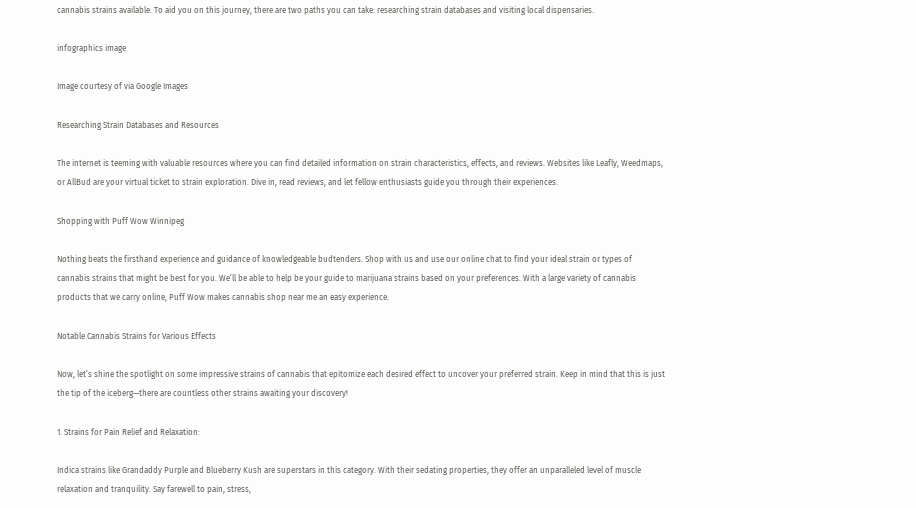cannabis strains available. To aid you on this journey, there are two paths you can take: researching strain databases and visiting local dispensaries.

infographics image

Image courtesy of via Google Images

Researching Strain Databases and Resources

The internet is teeming with valuable resources where you can find detailed information on strain characteristics, effects, and reviews. Websites like Leafly, Weedmaps, or AllBud are your virtual ticket to strain exploration. Dive in, read reviews, and let fellow enthusiasts guide you through their experiences.

Shopping with Puff Wow Winnipeg

Nothing beats the firsthand experience and guidance of knowledgeable budtenders. Shop with us and use our online chat to find your ideal strain or types of cannabis strains that might be best for you. We’ll be able to help be your guide to marijuana strains based on your preferences. With a large variety of cannabis products that we carry online, Puff Wow makes cannabis shop near me an easy experience.

Notable Cannabis Strains for Various Effects

Now, let’s shine the spotlight on some impressive strains of cannabis that epitomize each desired effect to uncover your preferred strain. Keep in mind that this is just the tip of the iceberg—there are countless other strains awaiting your discovery!

1. Strains for Pain Relief and Relaxation:

Indica strains like Grandaddy Purple and Blueberry Kush are superstars in this category. With their sedating properties, they offer an unparalleled level of muscle relaxation and tranquility. Say farewell to pain, stress,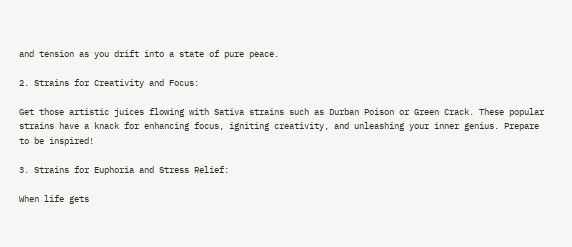and tension as you drift into a state of pure peace.

2. Strains for Creativity and Focus:

Get those artistic juices flowing with Sativa strains such as Durban Poison or Green Crack. These popular strains have a knack for enhancing focus, igniting creativity, and unleashing your inner genius. Prepare to be inspired!

3. Strains for Euphoria and Stress Relief:

When life gets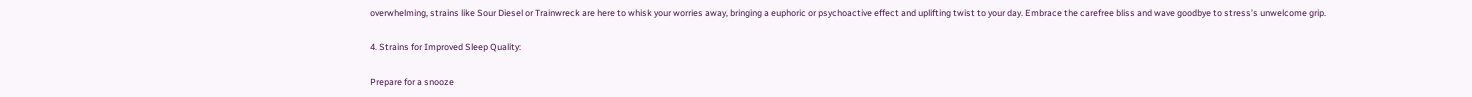overwhelming, strains like Sour Diesel or Trainwreck are here to whisk your worries away, bringing a euphoric or psychoactive effect and uplifting twist to your day. Embrace the carefree bliss and wave goodbye to stress’s unwelcome grip.

4. Strains for Improved Sleep Quality:

Prepare for a snooze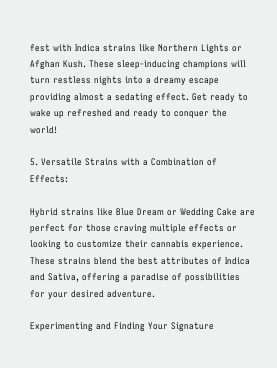fest with Indica strains like Northern Lights or Afghan Kush. These sleep-inducing champions will turn restless nights into a dreamy escape providing almost a sedating effect. Get ready to wake up refreshed and ready to conquer the world!

5. Versatile Strains with a Combination of Effects:

Hybrid strains like Blue Dream or Wedding Cake are perfect for those craving multiple effects or looking to customize their cannabis experience. These strains blend the best attributes of Indica and Sativa, offering a paradise of possibilities for your desired adventure.

Experimenting and Finding Your Signature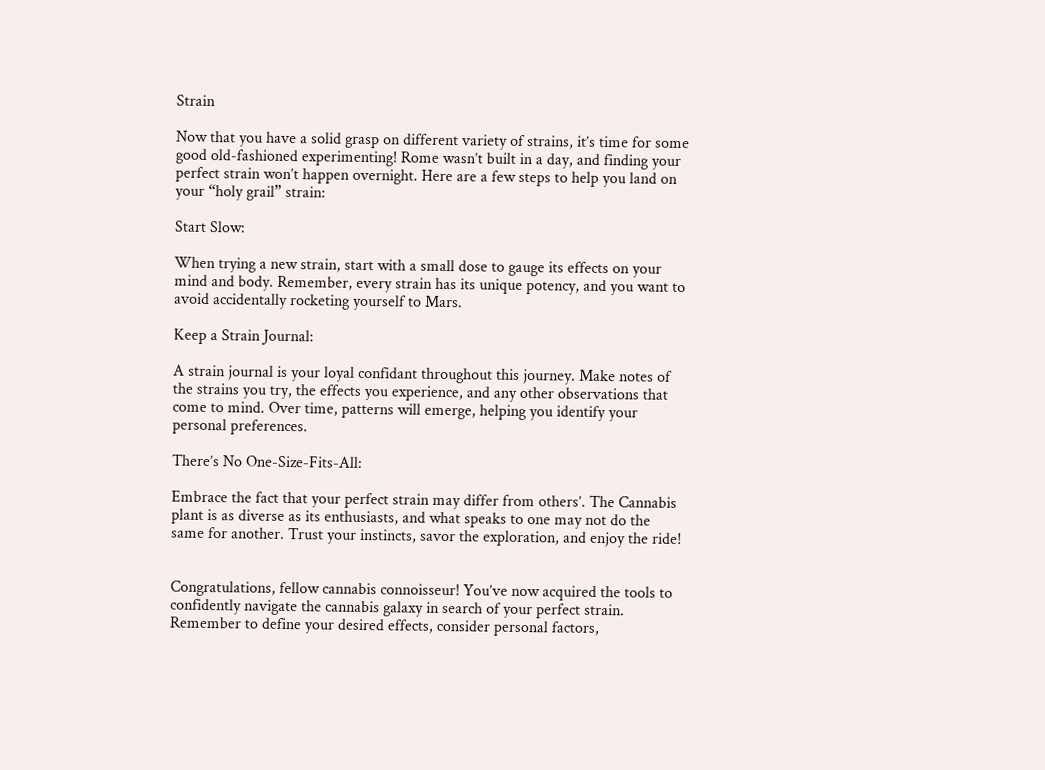Strain

Now that you have a solid grasp on different variety of strains, it’s time for some good old-fashioned experimenting! Rome wasn’t built in a day, and finding your perfect strain won’t happen overnight. Here are a few steps to help you land on your “holy grail” strain:

Start Slow:

When trying a new strain, start with a small dose to gauge its effects on your mind and body. Remember, every strain has its unique potency, and you want to avoid accidentally rocketing yourself to Mars.

Keep a Strain Journal:

A strain journal is your loyal confidant throughout this journey. Make notes of the strains you try, the effects you experience, and any other observations that come to mind. Over time, patterns will emerge, helping you identify your personal preferences.

There’s No One-Size-Fits-All:

Embrace the fact that your perfect strain may differ from others’. The Cannabis plant is as diverse as its enthusiasts, and what speaks to one may not do the same for another. Trust your instincts, savor the exploration, and enjoy the ride!


Congratulations, fellow cannabis connoisseur! You’ve now acquired the tools to confidently navigate the cannabis galaxy in search of your perfect strain. Remember to define your desired effects, consider personal factors,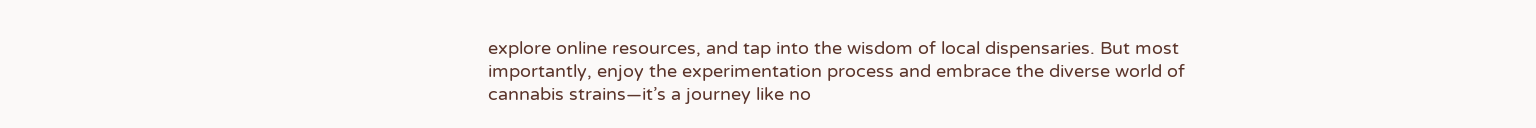explore online resources, and tap into the wisdom of local dispensaries. But most importantly, enjoy the experimentation process and embrace the diverse world of cannabis strains—it’s a journey like no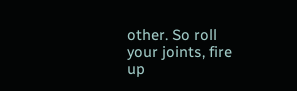other. So roll your joints, fire up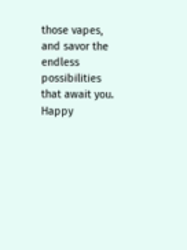those vapes, and savor the endless possibilities that await you. Happy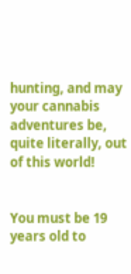hunting, and may your cannabis adventures be, quite literally, out of this world!


You must be 19 years old to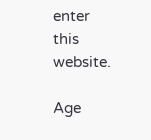enter this website.

Age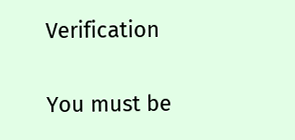Verification

You must be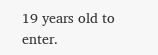19 years old to enter.